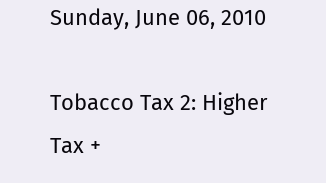Sunday, June 06, 2010

Tobacco Tax 2: Higher Tax +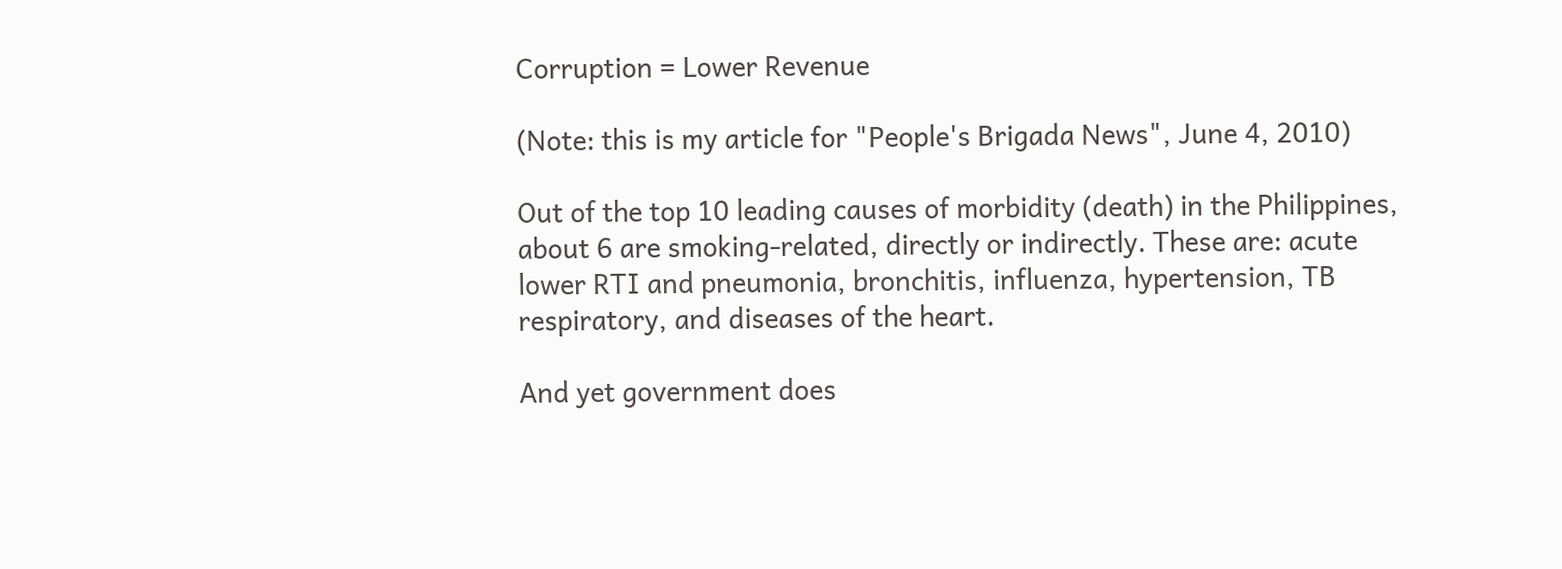Corruption = Lower Revenue

(Note: this is my article for "People's Brigada News", June 4, 2010)

Out of the top 10 leading causes of morbidity (death) in the Philippines, about 6 are smoking-related, directly or indirectly. These are: acute lower RTI and pneumonia, bronchitis, influenza, hypertension, TB respiratory, and diseases of the heart.

And yet government does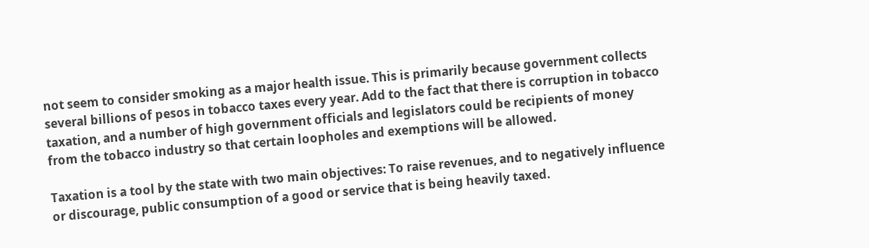not seem to consider smoking as a major health issue. This is primarily because government collects several billions of pesos in tobacco taxes every year. Add to the fact that there is corruption in tobacco taxation, and a number of high government officials and legislators could be recipients of money from the tobacco industry so that certain loopholes and exemptions will be allowed.

Taxation is a tool by the state with two main objectives: To raise revenues, and to negatively influence or discourage, public consumption of a good or service that is being heavily taxed.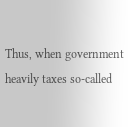Thus, when government heavily taxes so-called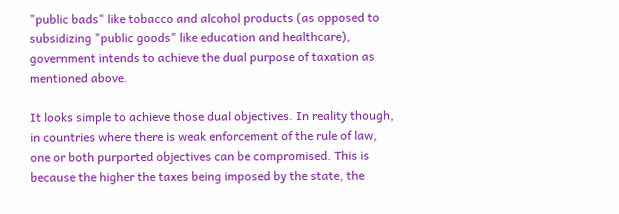"public bads" like tobacco and alcohol products (as opposed to subsidizing "public goods" like education and healthcare), government intends to achieve the dual purpose of taxation as mentioned above.

It looks simple to achieve those dual objectives. In reality though, in countries where there is weak enforcement of the rule of law, one or both purported objectives can be compromised. This is because the higher the taxes being imposed by the state, the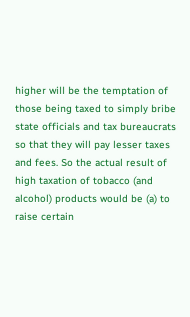higher will be the temptation of those being taxed to simply bribe state officials and tax bureaucrats so that they will pay lesser taxes and fees. So the actual result of high taxation of tobacco (and alcohol) products would be (a) to raise certain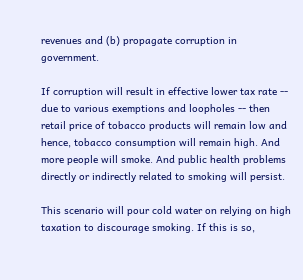revenues and (b) propagate corruption in government.

If corruption will result in effective lower tax rate -- due to various exemptions and loopholes -- then retail price of tobacco products will remain low and hence, tobacco consumption will remain high. And more people will smoke. And public health problems directly or indirectly related to smoking will persist.

This scenario will pour cold water on relying on high taxation to discourage smoking. If this is so,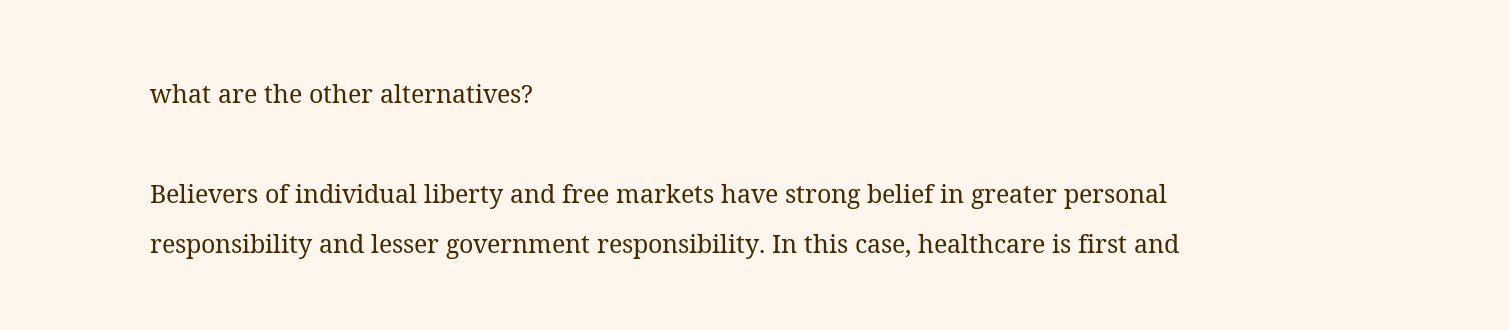what are the other alternatives?

Believers of individual liberty and free markets have strong belief in greater personal responsibility and lesser government responsibility. In this case, healthcare is first and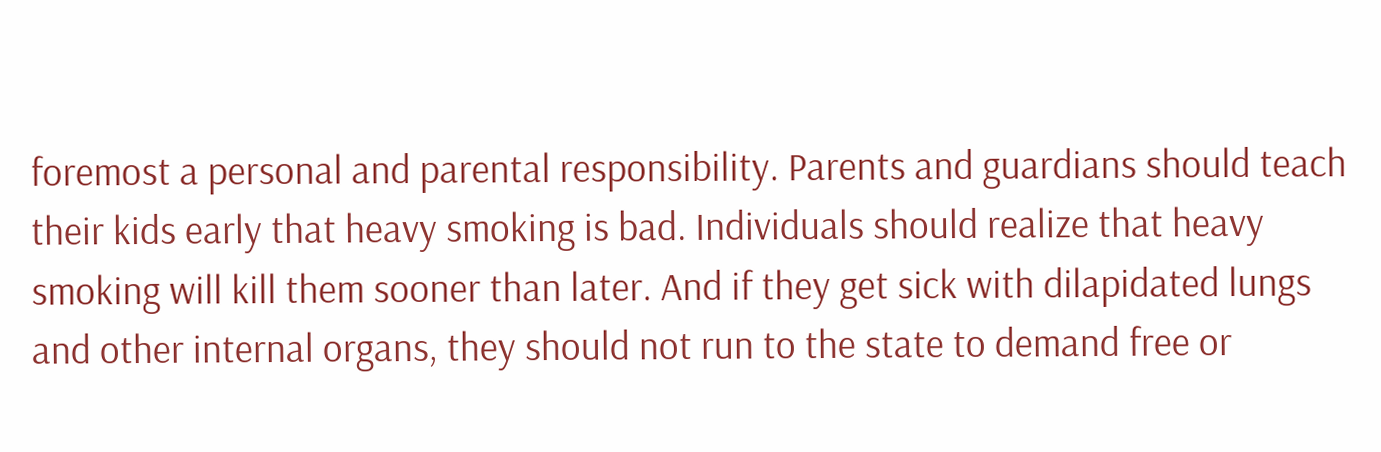foremost a personal and parental responsibility. Parents and guardians should teach their kids early that heavy smoking is bad. Individuals should realize that heavy smoking will kill them sooner than later. And if they get sick with dilapidated lungs and other internal organs, they should not run to the state to demand free or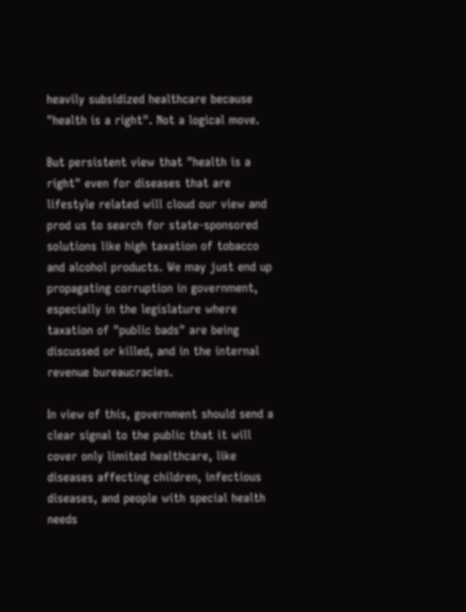heavily subsidized healthcare because "health is a right". Not a logical move.

But persistent view that "health is a right" even for diseases that are lifestyle related will cloud our view and prod us to search for state-sponsored solutions like high taxation of tobacco and alcohol products. We may just end up propagating corruption in government, especially in the legislature where taxation of "public bads" are being discussed or killed, and in the internal revenue bureaucracies.

In view of this, government should send a clear signal to the public that it will cover only limited healthcare, like diseases affecting children, infectious diseases, and people with special health needs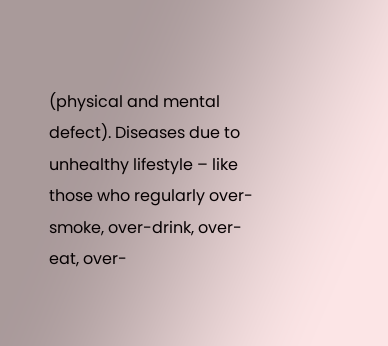(physical and mental defect). Diseases due to unhealthy lifestyle – like those who regularly over-smoke, over-drink, over-eat, over-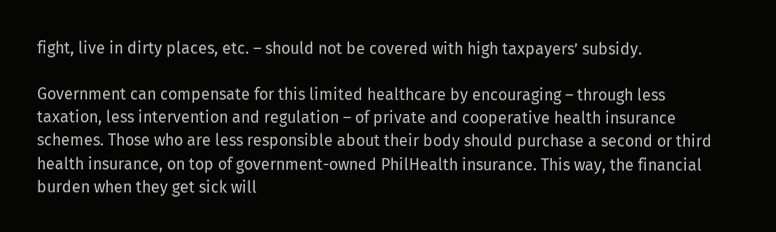fight, live in dirty places, etc. – should not be covered with high taxpayers’ subsidy.

Government can compensate for this limited healthcare by encouraging – through less taxation, less intervention and regulation – of private and cooperative health insurance schemes. Those who are less responsible about their body should purchase a second or third health insurance, on top of government-owned PhilHealth insurance. This way, the financial burden when they get sick will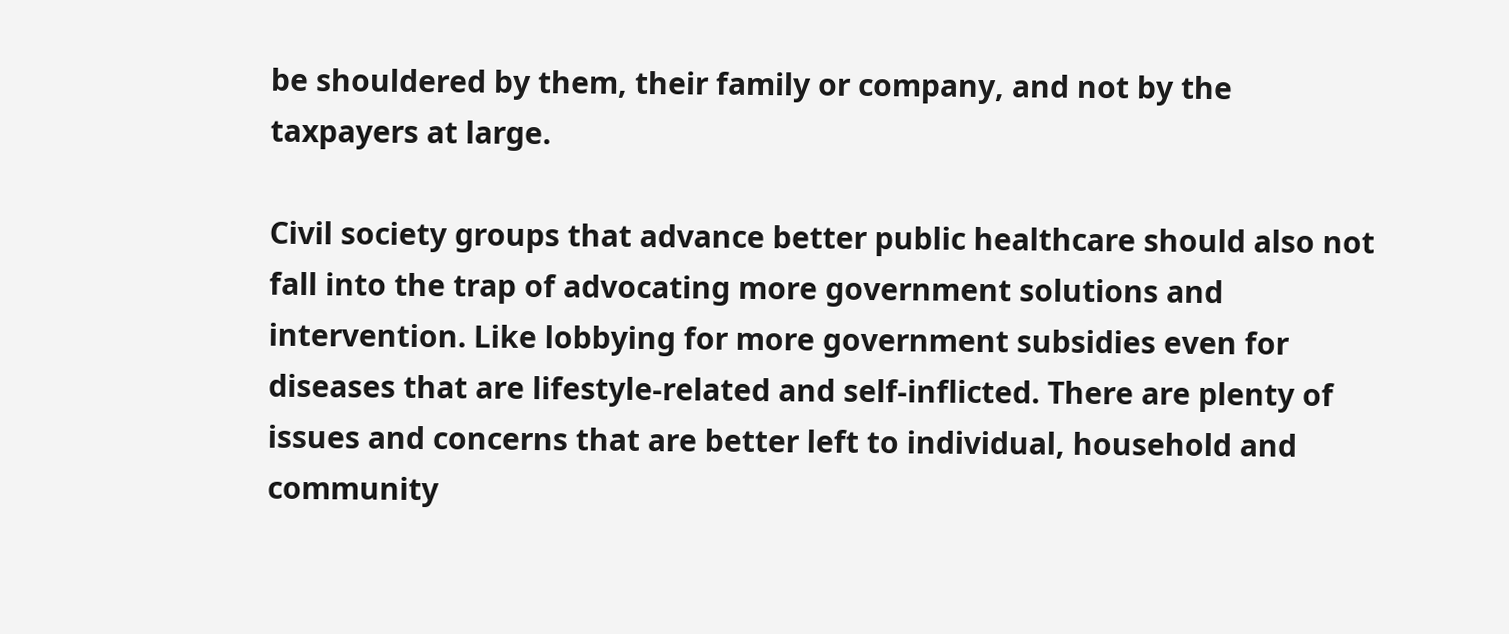be shouldered by them, their family or company, and not by the taxpayers at large.

Civil society groups that advance better public healthcare should also not fall into the trap of advocating more government solutions and intervention. Like lobbying for more government subsidies even for diseases that are lifestyle-related and self-inflicted. There are plenty of issues and concerns that are better left to individual, household and community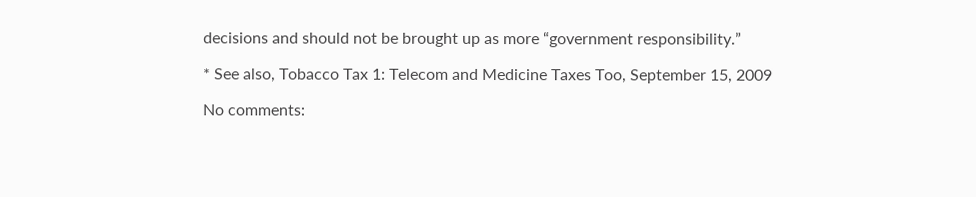decisions and should not be brought up as more “government responsibility.”

* See also, Tobacco Tax 1: Telecom and Medicine Taxes Too, September 15, 2009

No comments: